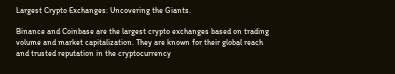Largest Crypto Exchanges: Uncovering the Giants.

Binance and Coinbase are the largest crypto exchanges based on trading volume and market capitalization. They are known for their global reach and trusted reputation in the cryptocurrency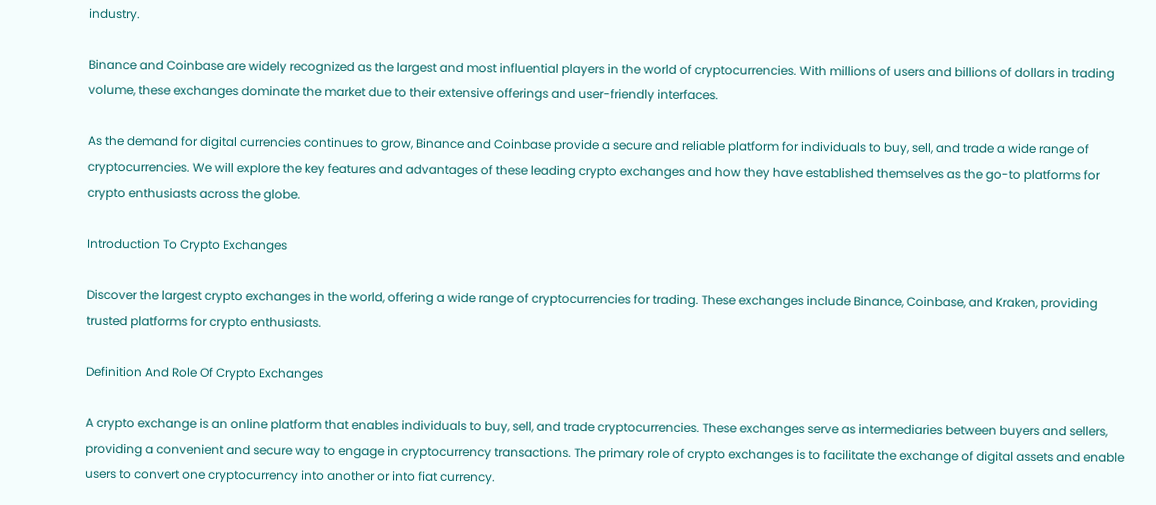industry.

Binance and Coinbase are widely recognized as the largest and most influential players in the world of cryptocurrencies. With millions of users and billions of dollars in trading volume, these exchanges dominate the market due to their extensive offerings and user-friendly interfaces.

As the demand for digital currencies continues to grow, Binance and Coinbase provide a secure and reliable platform for individuals to buy, sell, and trade a wide range of cryptocurrencies. We will explore the key features and advantages of these leading crypto exchanges and how they have established themselves as the go-to platforms for crypto enthusiasts across the globe.

Introduction To Crypto Exchanges

Discover the largest crypto exchanges in the world, offering a wide range of cryptocurrencies for trading. These exchanges include Binance, Coinbase, and Kraken, providing trusted platforms for crypto enthusiasts.

Definition And Role Of Crypto Exchanges

A crypto exchange is an online platform that enables individuals to buy, sell, and trade cryptocurrencies. These exchanges serve as intermediaries between buyers and sellers, providing a convenient and secure way to engage in cryptocurrency transactions. The primary role of crypto exchanges is to facilitate the exchange of digital assets and enable users to convert one cryptocurrency into another or into fiat currency.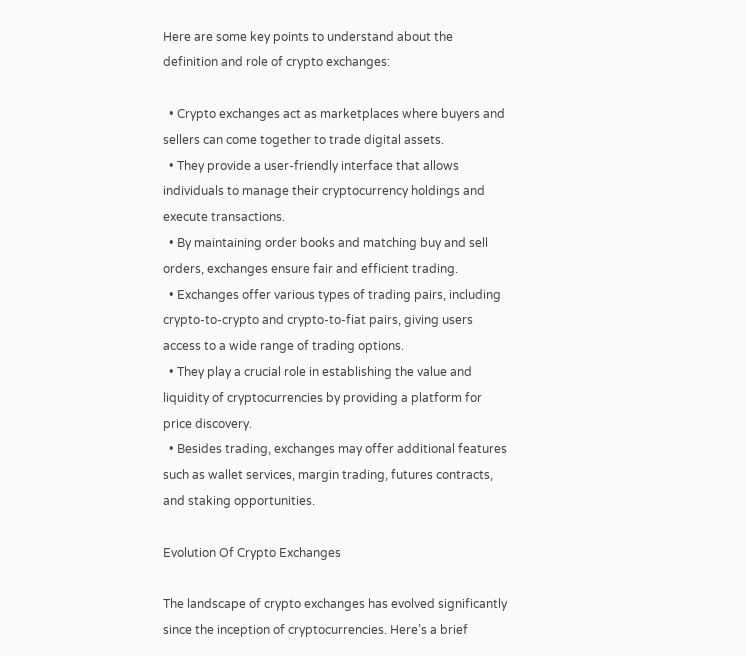Here are some key points to understand about the definition and role of crypto exchanges:

  • Crypto exchanges act as marketplaces where buyers and sellers can come together to trade digital assets.
  • They provide a user-friendly interface that allows individuals to manage their cryptocurrency holdings and execute transactions.
  • By maintaining order books and matching buy and sell orders, exchanges ensure fair and efficient trading.
  • Exchanges offer various types of trading pairs, including crypto-to-crypto and crypto-to-fiat pairs, giving users access to a wide range of trading options.
  • They play a crucial role in establishing the value and liquidity of cryptocurrencies by providing a platform for price discovery.
  • Besides trading, exchanges may offer additional features such as wallet services, margin trading, futures contracts, and staking opportunities.

Evolution Of Crypto Exchanges

The landscape of crypto exchanges has evolved significantly since the inception of cryptocurrencies. Here’s a brief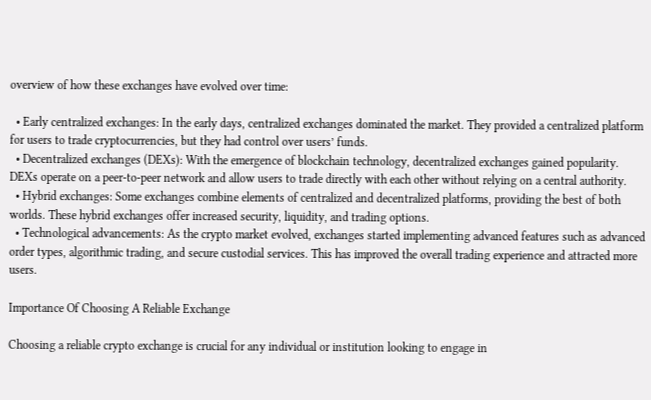overview of how these exchanges have evolved over time:

  • Early centralized exchanges: In the early days, centralized exchanges dominated the market. They provided a centralized platform for users to trade cryptocurrencies, but they had control over users’ funds.
  • Decentralized exchanges (DEXs): With the emergence of blockchain technology, decentralized exchanges gained popularity. DEXs operate on a peer-to-peer network and allow users to trade directly with each other without relying on a central authority.
  • Hybrid exchanges: Some exchanges combine elements of centralized and decentralized platforms, providing the best of both worlds. These hybrid exchanges offer increased security, liquidity, and trading options.
  • Technological advancements: As the crypto market evolved, exchanges started implementing advanced features such as advanced order types, algorithmic trading, and secure custodial services. This has improved the overall trading experience and attracted more users.

Importance Of Choosing A Reliable Exchange

Choosing a reliable crypto exchange is crucial for any individual or institution looking to engage in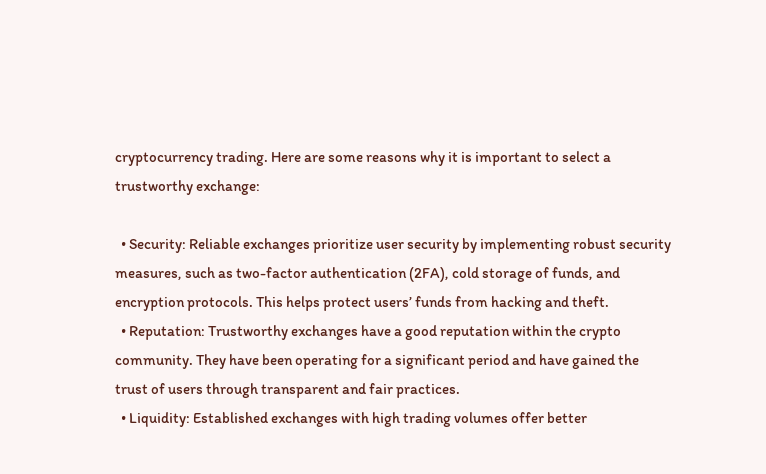cryptocurrency trading. Here are some reasons why it is important to select a trustworthy exchange:

  • Security: Reliable exchanges prioritize user security by implementing robust security measures, such as two-factor authentication (2FA), cold storage of funds, and encryption protocols. This helps protect users’ funds from hacking and theft.
  • Reputation: Trustworthy exchanges have a good reputation within the crypto community. They have been operating for a significant period and have gained the trust of users through transparent and fair practices.
  • Liquidity: Established exchanges with high trading volumes offer better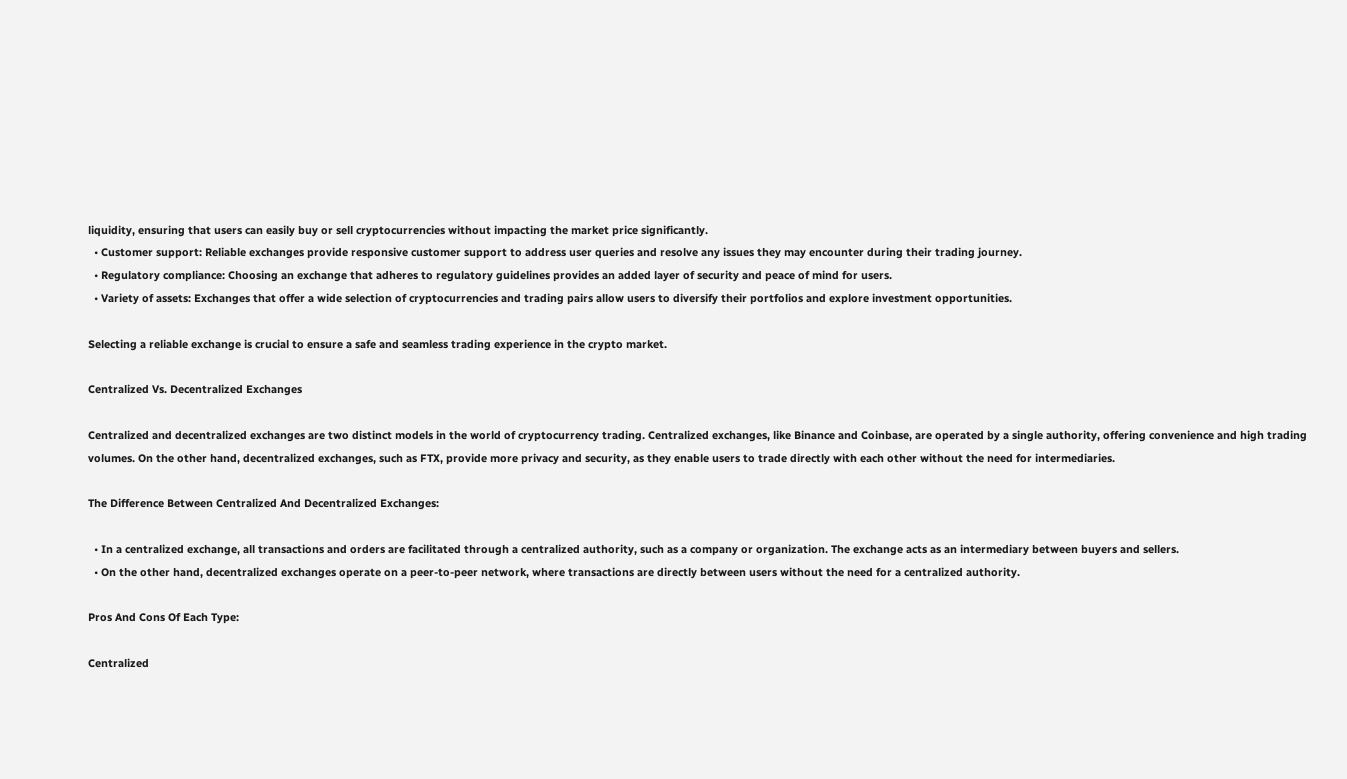liquidity, ensuring that users can easily buy or sell cryptocurrencies without impacting the market price significantly.
  • Customer support: Reliable exchanges provide responsive customer support to address user queries and resolve any issues they may encounter during their trading journey.
  • Regulatory compliance: Choosing an exchange that adheres to regulatory guidelines provides an added layer of security and peace of mind for users.
  • Variety of assets: Exchanges that offer a wide selection of cryptocurrencies and trading pairs allow users to diversify their portfolios and explore investment opportunities.

Selecting a reliable exchange is crucial to ensure a safe and seamless trading experience in the crypto market.

Centralized Vs. Decentralized Exchanges

Centralized and decentralized exchanges are two distinct models in the world of cryptocurrency trading. Centralized exchanges, like Binance and Coinbase, are operated by a single authority, offering convenience and high trading volumes. On the other hand, decentralized exchanges, such as FTX, provide more privacy and security, as they enable users to trade directly with each other without the need for intermediaries.

The Difference Between Centralized And Decentralized Exchanges:

  • In a centralized exchange, all transactions and orders are facilitated through a centralized authority, such as a company or organization. The exchange acts as an intermediary between buyers and sellers.
  • On the other hand, decentralized exchanges operate on a peer-to-peer network, where transactions are directly between users without the need for a centralized authority.

Pros And Cons Of Each Type:

Centralized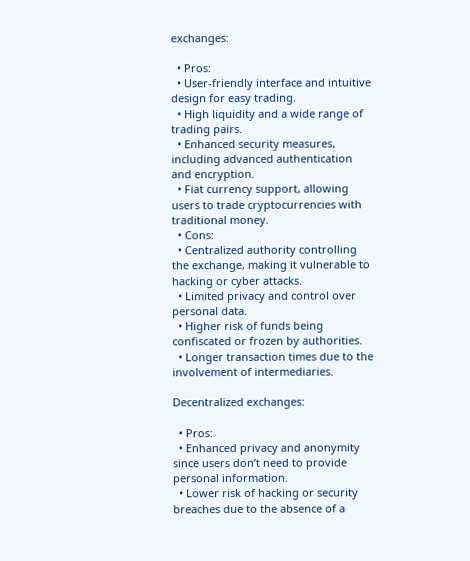exchanges:

  • Pros:
  • User-friendly interface and intuitive design for easy trading.
  • High liquidity and a wide range of trading pairs.
  • Enhanced security measures, including advanced authentication and encryption.
  • Fiat currency support, allowing users to trade cryptocurrencies with traditional money.
  • Cons:
  • Centralized authority controlling the exchange, making it vulnerable to hacking or cyber attacks.
  • Limited privacy and control over personal data.
  • Higher risk of funds being confiscated or frozen by authorities.
  • Longer transaction times due to the involvement of intermediaries.

Decentralized exchanges:

  • Pros:
  • Enhanced privacy and anonymity since users don’t need to provide personal information.
  • Lower risk of hacking or security breaches due to the absence of a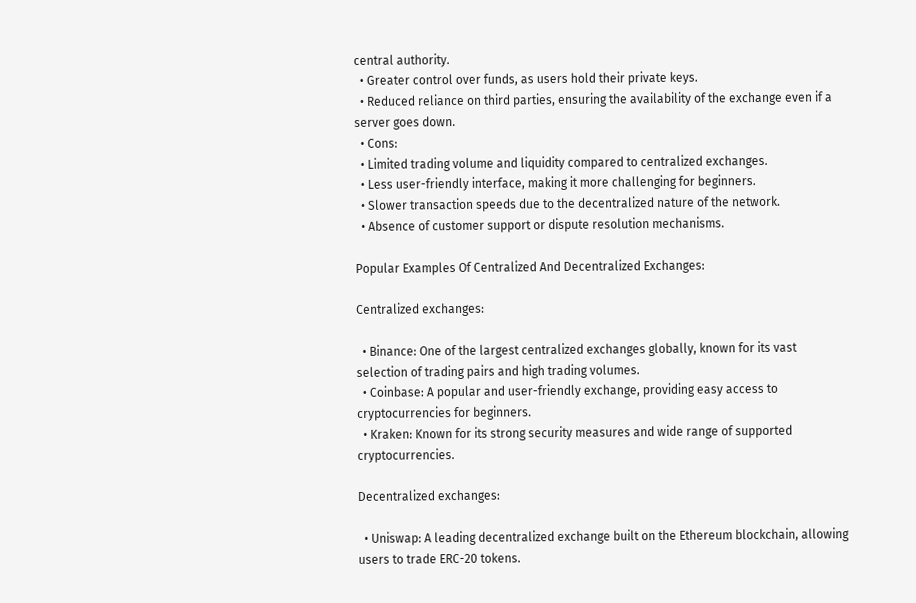central authority.
  • Greater control over funds, as users hold their private keys.
  • Reduced reliance on third parties, ensuring the availability of the exchange even if a server goes down.
  • Cons:
  • Limited trading volume and liquidity compared to centralized exchanges.
  • Less user-friendly interface, making it more challenging for beginners.
  • Slower transaction speeds due to the decentralized nature of the network.
  • Absence of customer support or dispute resolution mechanisms.

Popular Examples Of Centralized And Decentralized Exchanges:

Centralized exchanges:

  • Binance: One of the largest centralized exchanges globally, known for its vast selection of trading pairs and high trading volumes.
  • Coinbase: A popular and user-friendly exchange, providing easy access to cryptocurrencies for beginners.
  • Kraken: Known for its strong security measures and wide range of supported cryptocurrencies.

Decentralized exchanges:

  • Uniswap: A leading decentralized exchange built on the Ethereum blockchain, allowing users to trade ERC-20 tokens.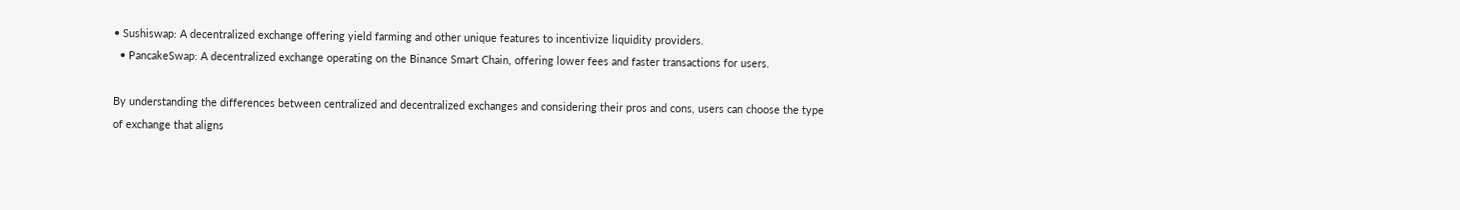• Sushiswap: A decentralized exchange offering yield farming and other unique features to incentivize liquidity providers.
  • PancakeSwap: A decentralized exchange operating on the Binance Smart Chain, offering lower fees and faster transactions for users.

By understanding the differences between centralized and decentralized exchanges and considering their pros and cons, users can choose the type of exchange that aligns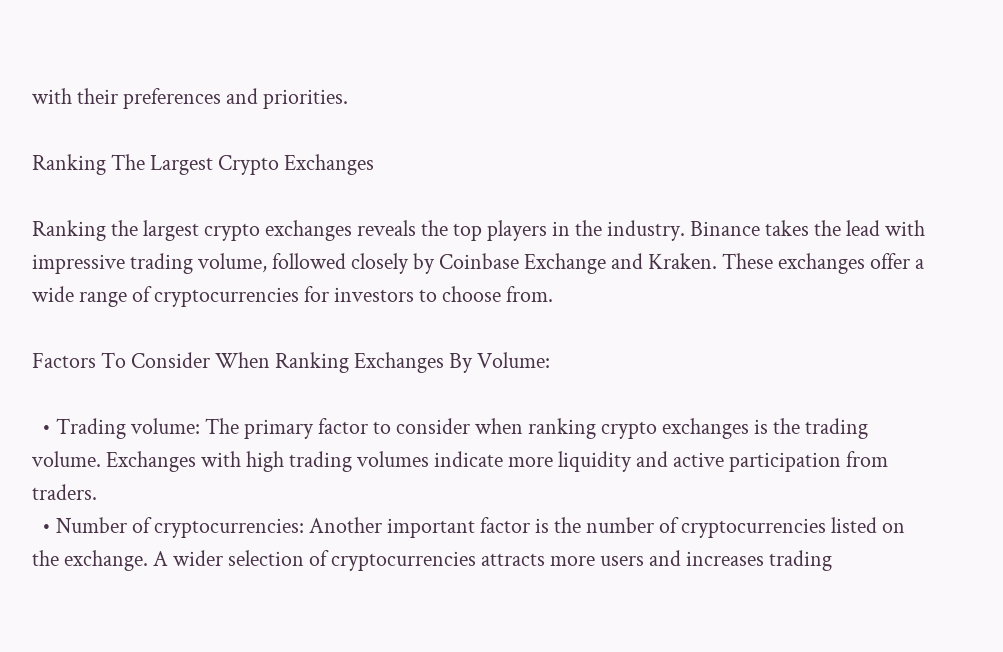with their preferences and priorities.

Ranking The Largest Crypto Exchanges

Ranking the largest crypto exchanges reveals the top players in the industry. Binance takes the lead with impressive trading volume, followed closely by Coinbase Exchange and Kraken. These exchanges offer a wide range of cryptocurrencies for investors to choose from.

Factors To Consider When Ranking Exchanges By Volume:

  • Trading volume: The primary factor to consider when ranking crypto exchanges is the trading volume. Exchanges with high trading volumes indicate more liquidity and active participation from traders.
  • Number of cryptocurrencies: Another important factor is the number of cryptocurrencies listed on the exchange. A wider selection of cryptocurrencies attracts more users and increases trading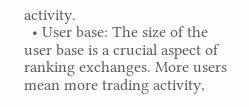activity.
  • User base: The size of the user base is a crucial aspect of ranking exchanges. More users mean more trading activity,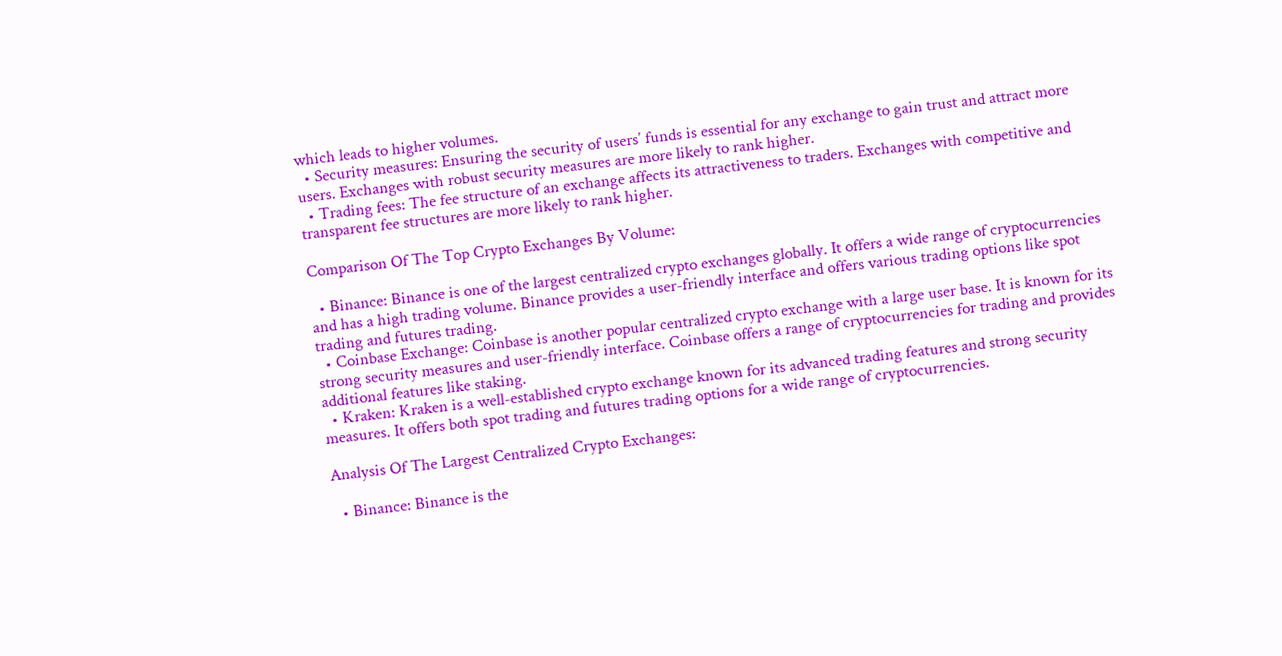which leads to higher volumes.
  • Security measures: Ensuring the security of users’ funds is essential for any exchange to gain trust and attract more users. Exchanges with robust security measures are more likely to rank higher.
  • Trading fees: The fee structure of an exchange affects its attractiveness to traders. Exchanges with competitive and transparent fee structures are more likely to rank higher.

Comparison Of The Top Crypto Exchanges By Volume:

  • Binance: Binance is one of the largest centralized crypto exchanges globally. It offers a wide range of cryptocurrencies and has a high trading volume. Binance provides a user-friendly interface and offers various trading options like spot trading and futures trading.
  • Coinbase Exchange: Coinbase is another popular centralized crypto exchange with a large user base. It is known for its strong security measures and user-friendly interface. Coinbase offers a range of cryptocurrencies for trading and provides additional features like staking.
  • Kraken: Kraken is a well-established crypto exchange known for its advanced trading features and strong security measures. It offers both spot trading and futures trading options for a wide range of cryptocurrencies.

Analysis Of The Largest Centralized Crypto Exchanges:

  • Binance: Binance is the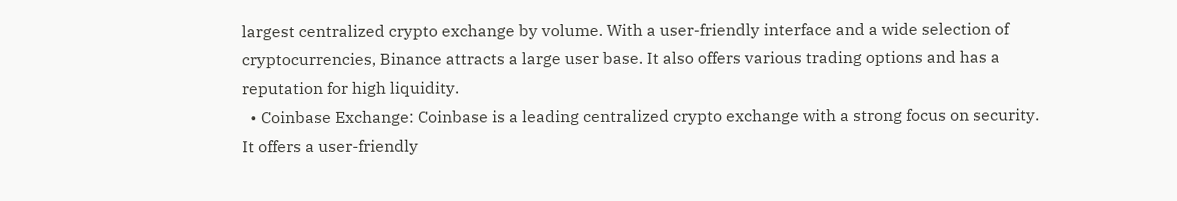largest centralized crypto exchange by volume. With a user-friendly interface and a wide selection of cryptocurrencies, Binance attracts a large user base. It also offers various trading options and has a reputation for high liquidity.
  • Coinbase Exchange: Coinbase is a leading centralized crypto exchange with a strong focus on security. It offers a user-friendly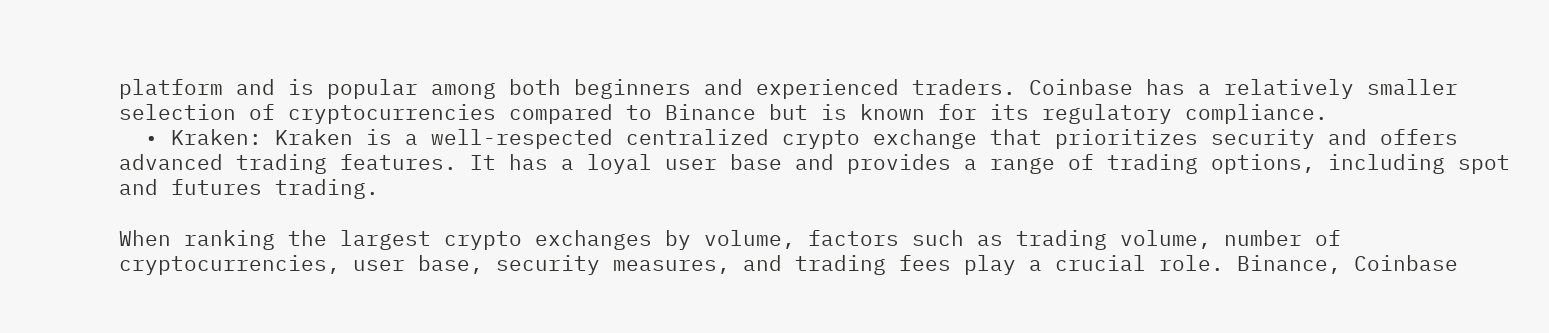platform and is popular among both beginners and experienced traders. Coinbase has a relatively smaller selection of cryptocurrencies compared to Binance but is known for its regulatory compliance.
  • Kraken: Kraken is a well-respected centralized crypto exchange that prioritizes security and offers advanced trading features. It has a loyal user base and provides a range of trading options, including spot and futures trading.

When ranking the largest crypto exchanges by volume, factors such as trading volume, number of cryptocurrencies, user base, security measures, and trading fees play a crucial role. Binance, Coinbase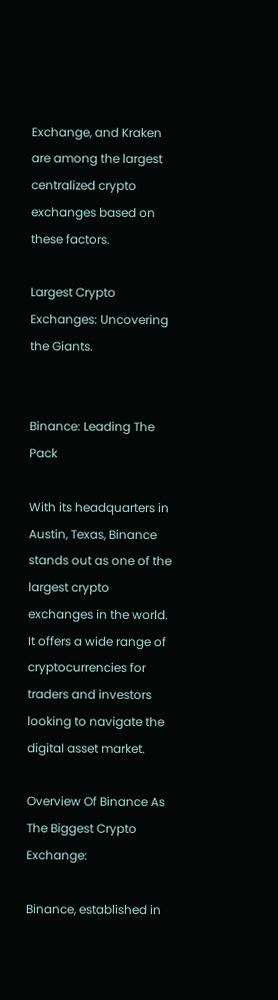Exchange, and Kraken are among the largest centralized crypto exchanges based on these factors.

Largest Crypto Exchanges: Uncovering the Giants.


Binance: Leading The Pack

With its headquarters in Austin, Texas, Binance stands out as one of the largest crypto exchanges in the world. It offers a wide range of cryptocurrencies for traders and investors looking to navigate the digital asset market.

Overview Of Binance As The Biggest Crypto Exchange:

Binance, established in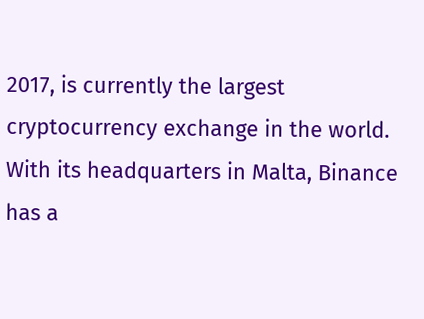2017, is currently the largest cryptocurrency exchange in the world. With its headquarters in Malta, Binance has a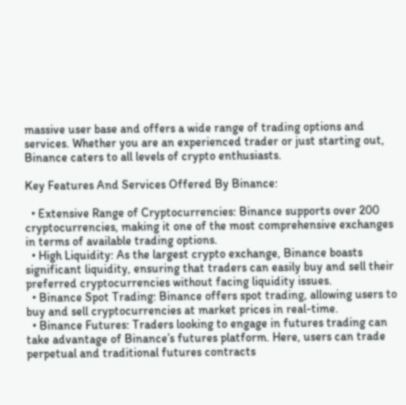massive user base and offers a wide range of trading options and services. Whether you are an experienced trader or just starting out, Binance caters to all levels of crypto enthusiasts.

Key Features And Services Offered By Binance:

  • Extensive Range of Cryptocurrencies: Binance supports over 200 cryptocurrencies, making it one of the most comprehensive exchanges in terms of available trading options.
  • High Liquidity: As the largest crypto exchange, Binance boasts significant liquidity, ensuring that traders can easily buy and sell their preferred cryptocurrencies without facing liquidity issues.
  • Binance Spot Trading: Binance offers spot trading, allowing users to buy and sell cryptocurrencies at market prices in real-time.
  • Binance Futures: Traders looking to engage in futures trading can take advantage of Binance’s futures platform. Here, users can trade perpetual and traditional futures contracts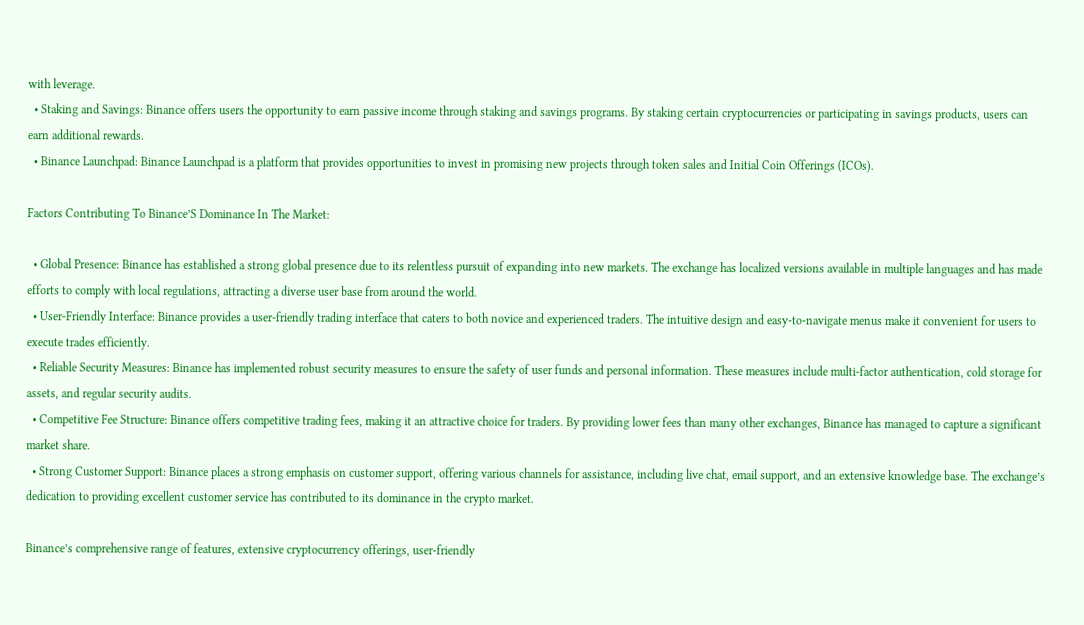with leverage.
  • Staking and Savings: Binance offers users the opportunity to earn passive income through staking and savings programs. By staking certain cryptocurrencies or participating in savings products, users can earn additional rewards.
  • Binance Launchpad: Binance Launchpad is a platform that provides opportunities to invest in promising new projects through token sales and Initial Coin Offerings (ICOs).

Factors Contributing To Binance’S Dominance In The Market:

  • Global Presence: Binance has established a strong global presence due to its relentless pursuit of expanding into new markets. The exchange has localized versions available in multiple languages and has made efforts to comply with local regulations, attracting a diverse user base from around the world.
  • User-Friendly Interface: Binance provides a user-friendly trading interface that caters to both novice and experienced traders. The intuitive design and easy-to-navigate menus make it convenient for users to execute trades efficiently.
  • Reliable Security Measures: Binance has implemented robust security measures to ensure the safety of user funds and personal information. These measures include multi-factor authentication, cold storage for assets, and regular security audits.
  • Competitive Fee Structure: Binance offers competitive trading fees, making it an attractive choice for traders. By providing lower fees than many other exchanges, Binance has managed to capture a significant market share.
  • Strong Customer Support: Binance places a strong emphasis on customer support, offering various channels for assistance, including live chat, email support, and an extensive knowledge base. The exchange’s dedication to providing excellent customer service has contributed to its dominance in the crypto market.

Binance’s comprehensive range of features, extensive cryptocurrency offerings, user-friendly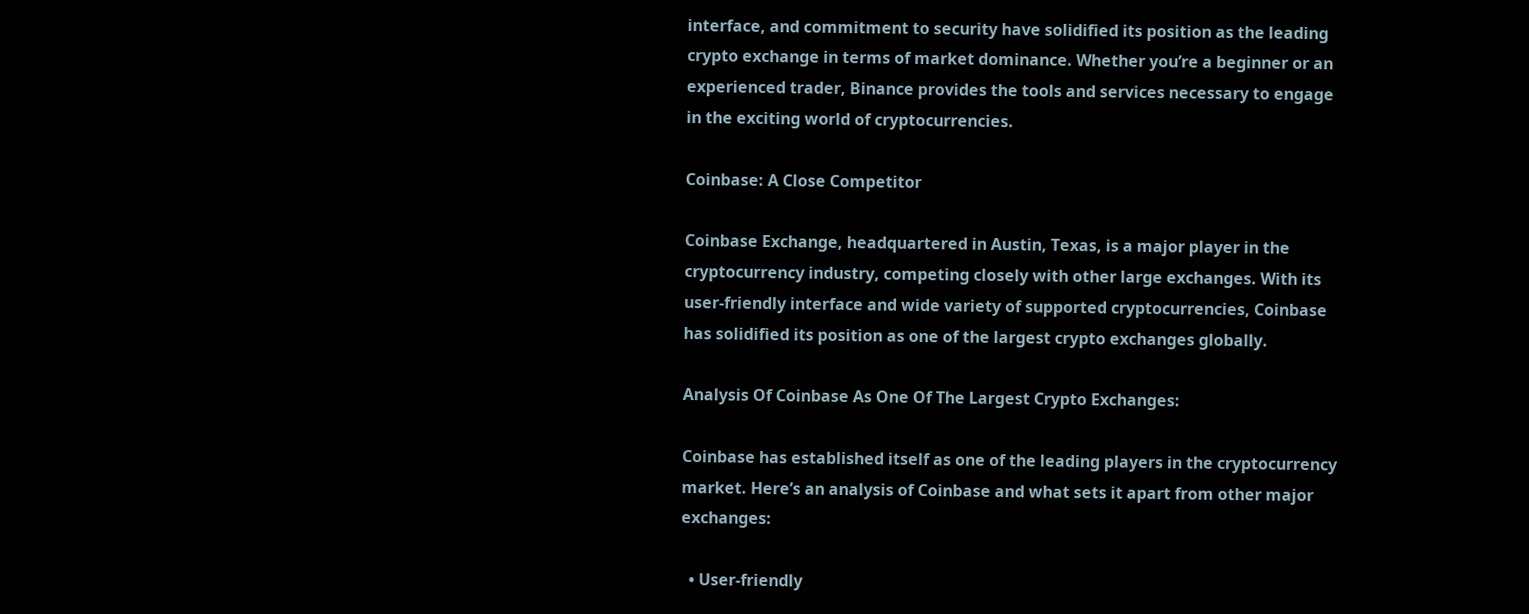interface, and commitment to security have solidified its position as the leading crypto exchange in terms of market dominance. Whether you’re a beginner or an experienced trader, Binance provides the tools and services necessary to engage in the exciting world of cryptocurrencies.

Coinbase: A Close Competitor

Coinbase Exchange, headquartered in Austin, Texas, is a major player in the cryptocurrency industry, competing closely with other large exchanges. With its user-friendly interface and wide variety of supported cryptocurrencies, Coinbase has solidified its position as one of the largest crypto exchanges globally.

Analysis Of Coinbase As One Of The Largest Crypto Exchanges:

Coinbase has established itself as one of the leading players in the cryptocurrency market. Here’s an analysis of Coinbase and what sets it apart from other major exchanges:

  • User-friendly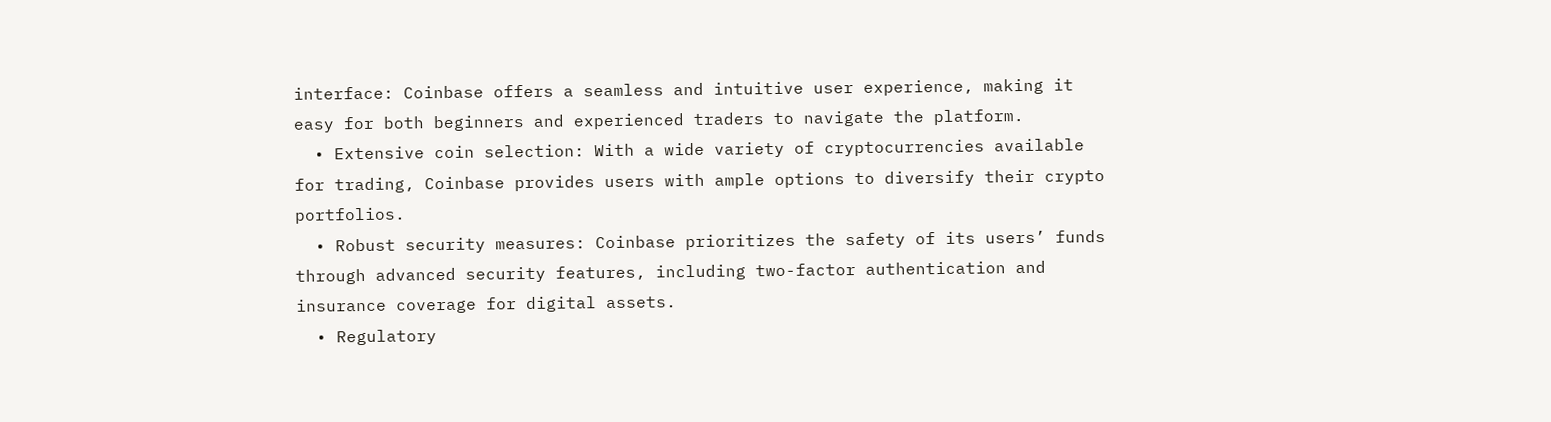interface: Coinbase offers a seamless and intuitive user experience, making it easy for both beginners and experienced traders to navigate the platform.
  • Extensive coin selection: With a wide variety of cryptocurrencies available for trading, Coinbase provides users with ample options to diversify their crypto portfolios.
  • Robust security measures: Coinbase prioritizes the safety of its users’ funds through advanced security features, including two-factor authentication and insurance coverage for digital assets.
  • Regulatory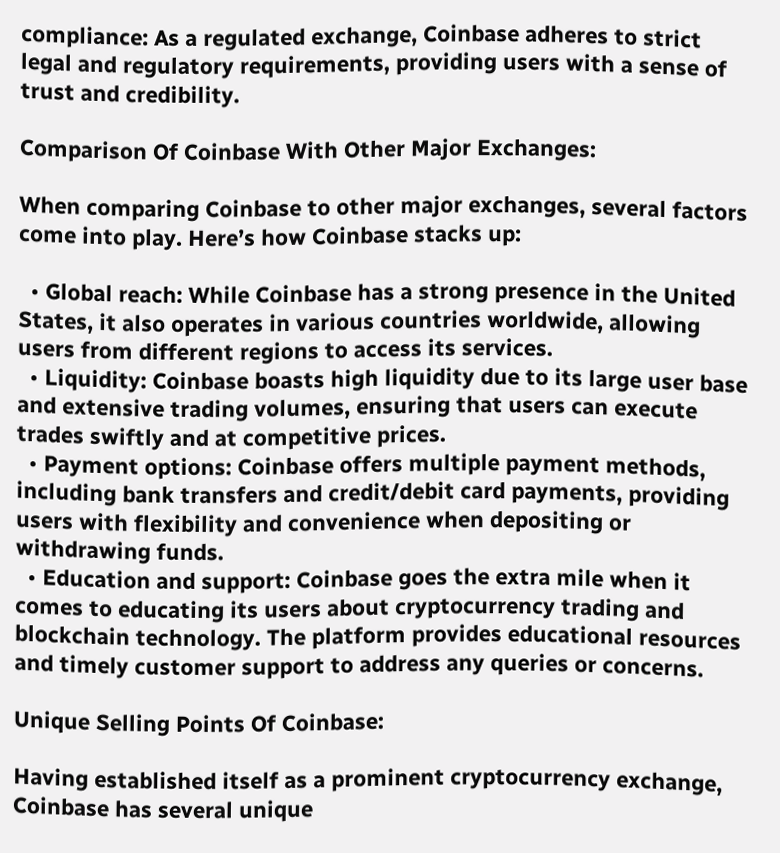compliance: As a regulated exchange, Coinbase adheres to strict legal and regulatory requirements, providing users with a sense of trust and credibility.

Comparison Of Coinbase With Other Major Exchanges:

When comparing Coinbase to other major exchanges, several factors come into play. Here’s how Coinbase stacks up:

  • Global reach: While Coinbase has a strong presence in the United States, it also operates in various countries worldwide, allowing users from different regions to access its services.
  • Liquidity: Coinbase boasts high liquidity due to its large user base and extensive trading volumes, ensuring that users can execute trades swiftly and at competitive prices.
  • Payment options: Coinbase offers multiple payment methods, including bank transfers and credit/debit card payments, providing users with flexibility and convenience when depositing or withdrawing funds.
  • Education and support: Coinbase goes the extra mile when it comes to educating its users about cryptocurrency trading and blockchain technology. The platform provides educational resources and timely customer support to address any queries or concerns.

Unique Selling Points Of Coinbase:

Having established itself as a prominent cryptocurrency exchange, Coinbase has several unique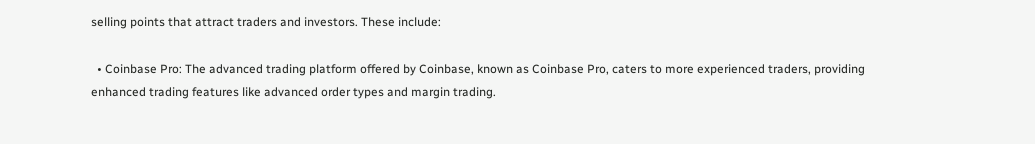selling points that attract traders and investors. These include:

  • Coinbase Pro: The advanced trading platform offered by Coinbase, known as Coinbase Pro, caters to more experienced traders, providing enhanced trading features like advanced order types and margin trading.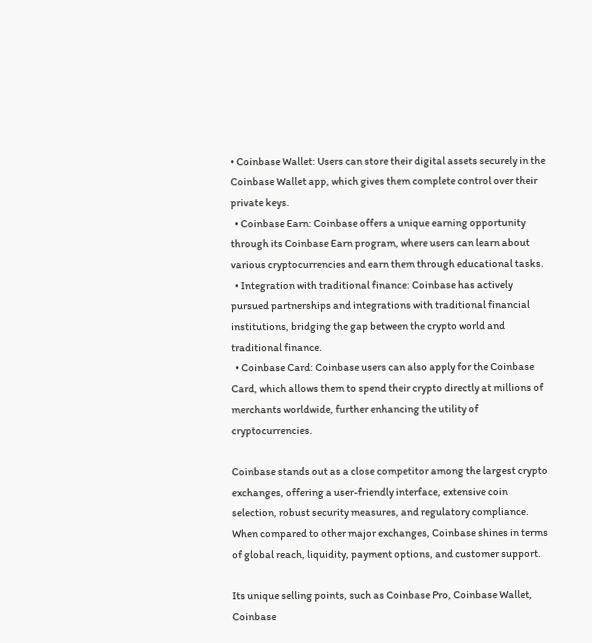• Coinbase Wallet: Users can store their digital assets securely in the Coinbase Wallet app, which gives them complete control over their private keys.
  • Coinbase Earn: Coinbase offers a unique earning opportunity through its Coinbase Earn program, where users can learn about various cryptocurrencies and earn them through educational tasks.
  • Integration with traditional finance: Coinbase has actively pursued partnerships and integrations with traditional financial institutions, bridging the gap between the crypto world and traditional finance.
  • Coinbase Card: Coinbase users can also apply for the Coinbase Card, which allows them to spend their crypto directly at millions of merchants worldwide, further enhancing the utility of cryptocurrencies.

Coinbase stands out as a close competitor among the largest crypto exchanges, offering a user-friendly interface, extensive coin selection, robust security measures, and regulatory compliance. When compared to other major exchanges, Coinbase shines in terms of global reach, liquidity, payment options, and customer support.

Its unique selling points, such as Coinbase Pro, Coinbase Wallet, Coinbase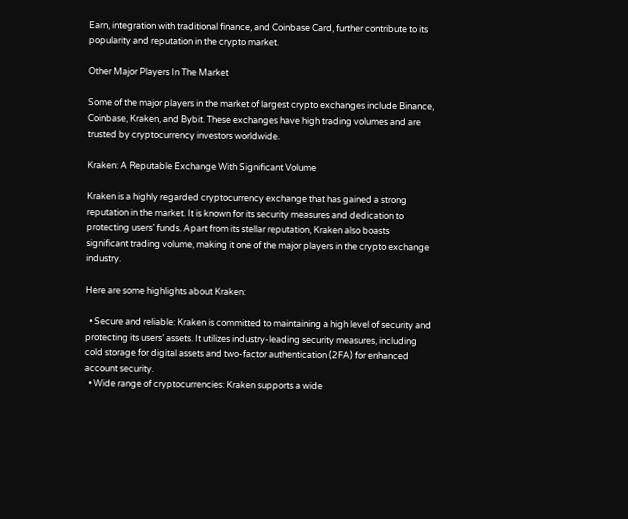Earn, integration with traditional finance, and Coinbase Card, further contribute to its popularity and reputation in the crypto market.

Other Major Players In The Market

Some of the major players in the market of largest crypto exchanges include Binance, Coinbase, Kraken, and Bybit. These exchanges have high trading volumes and are trusted by cryptocurrency investors worldwide.

Kraken: A Reputable Exchange With Significant Volume

Kraken is a highly regarded cryptocurrency exchange that has gained a strong reputation in the market. It is known for its security measures and dedication to protecting users’ funds. Apart from its stellar reputation, Kraken also boasts significant trading volume, making it one of the major players in the crypto exchange industry.

Here are some highlights about Kraken:

  • Secure and reliable: Kraken is committed to maintaining a high level of security and protecting its users’ assets. It utilizes industry-leading security measures, including cold storage for digital assets and two-factor authentication (2FA) for enhanced account security.
  • Wide range of cryptocurrencies: Kraken supports a wide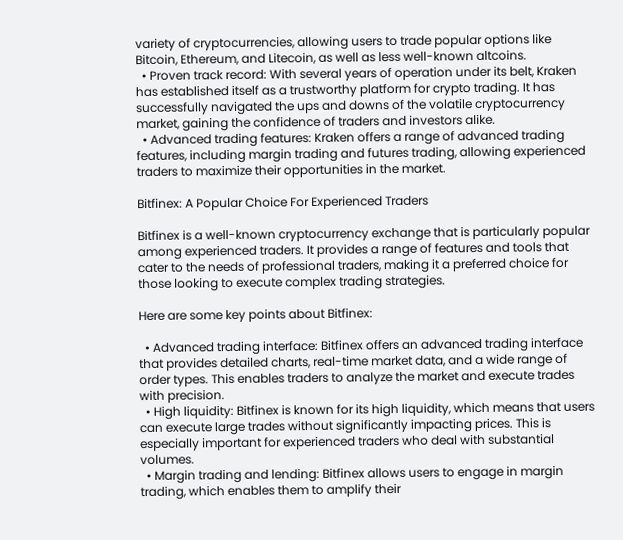variety of cryptocurrencies, allowing users to trade popular options like Bitcoin, Ethereum, and Litecoin, as well as less well-known altcoins.
  • Proven track record: With several years of operation under its belt, Kraken has established itself as a trustworthy platform for crypto trading. It has successfully navigated the ups and downs of the volatile cryptocurrency market, gaining the confidence of traders and investors alike.
  • Advanced trading features: Kraken offers a range of advanced trading features, including margin trading and futures trading, allowing experienced traders to maximize their opportunities in the market.

Bitfinex: A Popular Choice For Experienced Traders

Bitfinex is a well-known cryptocurrency exchange that is particularly popular among experienced traders. It provides a range of features and tools that cater to the needs of professional traders, making it a preferred choice for those looking to execute complex trading strategies.

Here are some key points about Bitfinex:

  • Advanced trading interface: Bitfinex offers an advanced trading interface that provides detailed charts, real-time market data, and a wide range of order types. This enables traders to analyze the market and execute trades with precision.
  • High liquidity: Bitfinex is known for its high liquidity, which means that users can execute large trades without significantly impacting prices. This is especially important for experienced traders who deal with substantial volumes.
  • Margin trading and lending: Bitfinex allows users to engage in margin trading, which enables them to amplify their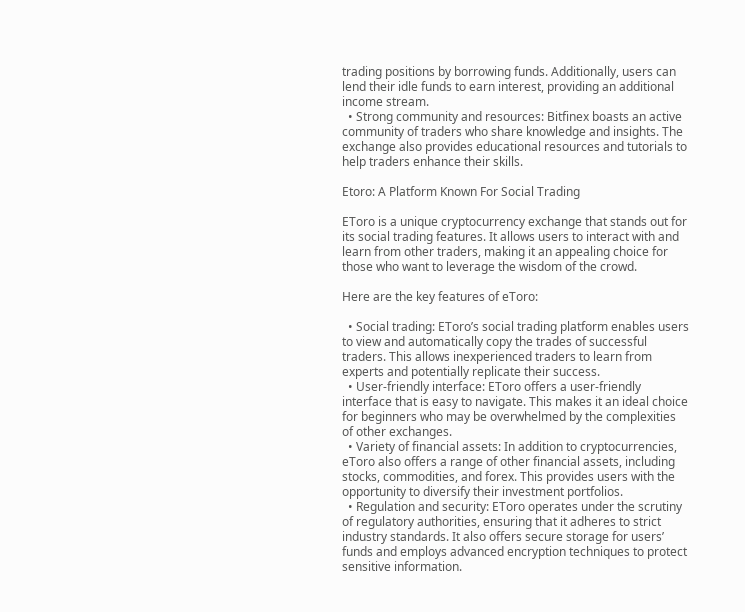trading positions by borrowing funds. Additionally, users can lend their idle funds to earn interest, providing an additional income stream.
  • Strong community and resources: Bitfinex boasts an active community of traders who share knowledge and insights. The exchange also provides educational resources and tutorials to help traders enhance their skills.

Etoro: A Platform Known For Social Trading

EToro is a unique cryptocurrency exchange that stands out for its social trading features. It allows users to interact with and learn from other traders, making it an appealing choice for those who want to leverage the wisdom of the crowd.

Here are the key features of eToro:

  • Social trading: EToro’s social trading platform enables users to view and automatically copy the trades of successful traders. This allows inexperienced traders to learn from experts and potentially replicate their success.
  • User-friendly interface: EToro offers a user-friendly interface that is easy to navigate. This makes it an ideal choice for beginners who may be overwhelmed by the complexities of other exchanges.
  • Variety of financial assets: In addition to cryptocurrencies, eToro also offers a range of other financial assets, including stocks, commodities, and forex. This provides users with the opportunity to diversify their investment portfolios.
  • Regulation and security: EToro operates under the scrutiny of regulatory authorities, ensuring that it adheres to strict industry standards. It also offers secure storage for users’ funds and employs advanced encryption techniques to protect sensitive information.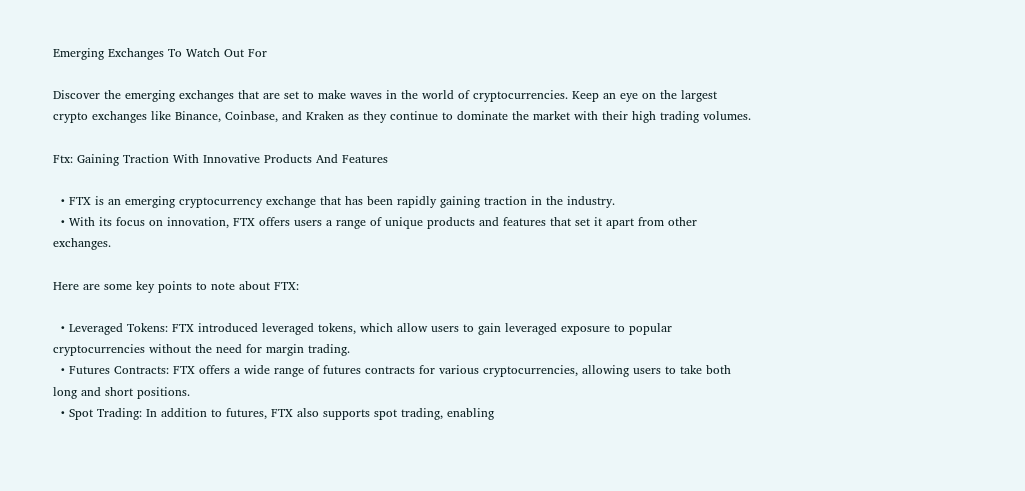Emerging Exchanges To Watch Out For

Discover the emerging exchanges that are set to make waves in the world of cryptocurrencies. Keep an eye on the largest crypto exchanges like Binance, Coinbase, and Kraken as they continue to dominate the market with their high trading volumes.

Ftx: Gaining Traction With Innovative Products And Features

  • FTX is an emerging cryptocurrency exchange that has been rapidly gaining traction in the industry.
  • With its focus on innovation, FTX offers users a range of unique products and features that set it apart from other exchanges.

Here are some key points to note about FTX:

  • Leveraged Tokens: FTX introduced leveraged tokens, which allow users to gain leveraged exposure to popular cryptocurrencies without the need for margin trading.
  • Futures Contracts: FTX offers a wide range of futures contracts for various cryptocurrencies, allowing users to take both long and short positions.
  • Spot Trading: In addition to futures, FTX also supports spot trading, enabling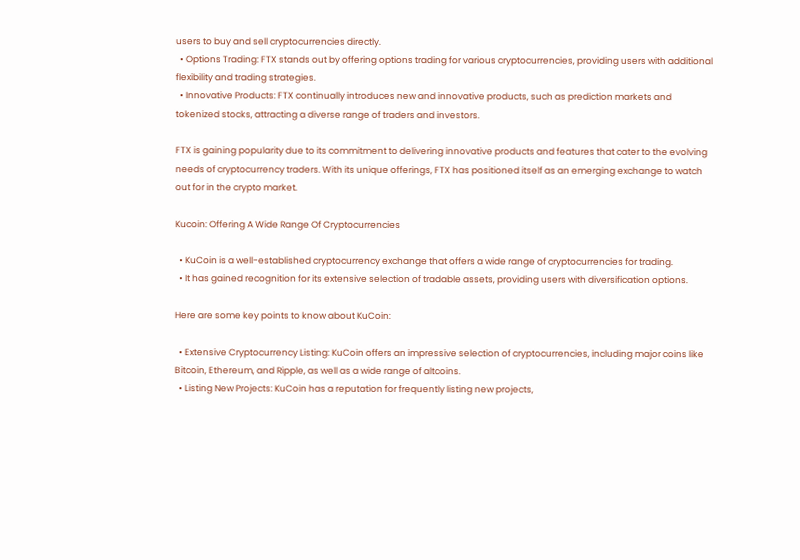users to buy and sell cryptocurrencies directly.
  • Options Trading: FTX stands out by offering options trading for various cryptocurrencies, providing users with additional flexibility and trading strategies.
  • Innovative Products: FTX continually introduces new and innovative products, such as prediction markets and tokenized stocks, attracting a diverse range of traders and investors.

FTX is gaining popularity due to its commitment to delivering innovative products and features that cater to the evolving needs of cryptocurrency traders. With its unique offerings, FTX has positioned itself as an emerging exchange to watch out for in the crypto market.

Kucoin: Offering A Wide Range Of Cryptocurrencies

  • KuCoin is a well-established cryptocurrency exchange that offers a wide range of cryptocurrencies for trading.
  • It has gained recognition for its extensive selection of tradable assets, providing users with diversification options.

Here are some key points to know about KuCoin:

  • Extensive Cryptocurrency Listing: KuCoin offers an impressive selection of cryptocurrencies, including major coins like Bitcoin, Ethereum, and Ripple, as well as a wide range of altcoins.
  • Listing New Projects: KuCoin has a reputation for frequently listing new projects,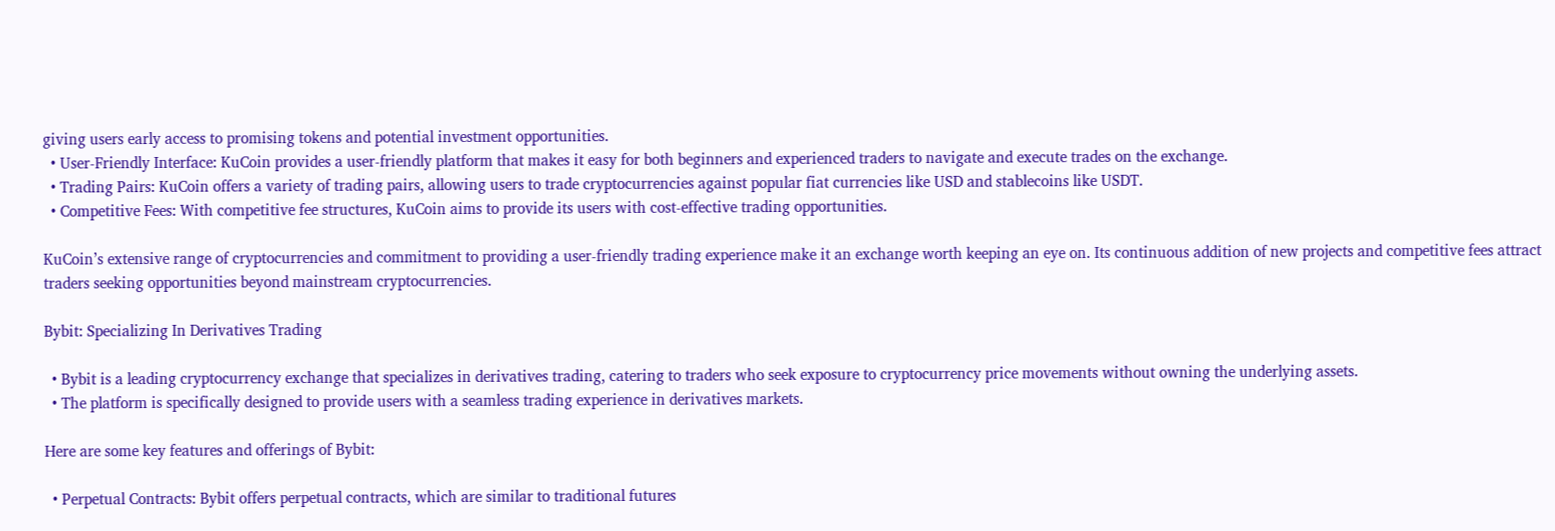giving users early access to promising tokens and potential investment opportunities.
  • User-Friendly Interface: KuCoin provides a user-friendly platform that makes it easy for both beginners and experienced traders to navigate and execute trades on the exchange.
  • Trading Pairs: KuCoin offers a variety of trading pairs, allowing users to trade cryptocurrencies against popular fiat currencies like USD and stablecoins like USDT.
  • Competitive Fees: With competitive fee structures, KuCoin aims to provide its users with cost-effective trading opportunities.

KuCoin’s extensive range of cryptocurrencies and commitment to providing a user-friendly trading experience make it an exchange worth keeping an eye on. Its continuous addition of new projects and competitive fees attract traders seeking opportunities beyond mainstream cryptocurrencies.

Bybit: Specializing In Derivatives Trading

  • Bybit is a leading cryptocurrency exchange that specializes in derivatives trading, catering to traders who seek exposure to cryptocurrency price movements without owning the underlying assets.
  • The platform is specifically designed to provide users with a seamless trading experience in derivatives markets.

Here are some key features and offerings of Bybit:

  • Perpetual Contracts: Bybit offers perpetual contracts, which are similar to traditional futures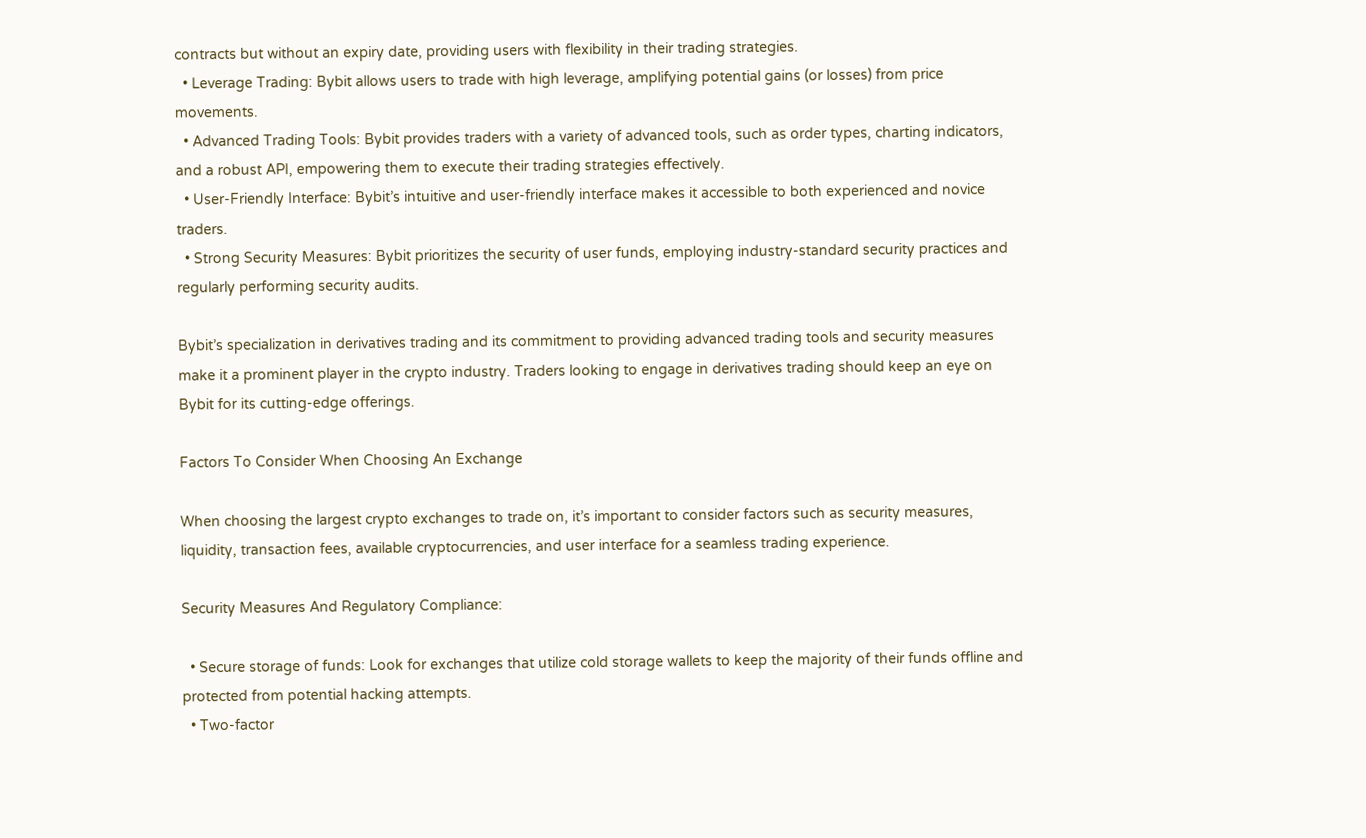contracts but without an expiry date, providing users with flexibility in their trading strategies.
  • Leverage Trading: Bybit allows users to trade with high leverage, amplifying potential gains (or losses) from price movements.
  • Advanced Trading Tools: Bybit provides traders with a variety of advanced tools, such as order types, charting indicators, and a robust API, empowering them to execute their trading strategies effectively.
  • User-Friendly Interface: Bybit’s intuitive and user-friendly interface makes it accessible to both experienced and novice traders.
  • Strong Security Measures: Bybit prioritizes the security of user funds, employing industry-standard security practices and regularly performing security audits.

Bybit’s specialization in derivatives trading and its commitment to providing advanced trading tools and security measures make it a prominent player in the crypto industry. Traders looking to engage in derivatives trading should keep an eye on Bybit for its cutting-edge offerings.

Factors To Consider When Choosing An Exchange

When choosing the largest crypto exchanges to trade on, it’s important to consider factors such as security measures, liquidity, transaction fees, available cryptocurrencies, and user interface for a seamless trading experience.

Security Measures And Regulatory Compliance:

  • Secure storage of funds: Look for exchanges that utilize cold storage wallets to keep the majority of their funds offline and protected from potential hacking attempts.
  • Two-factor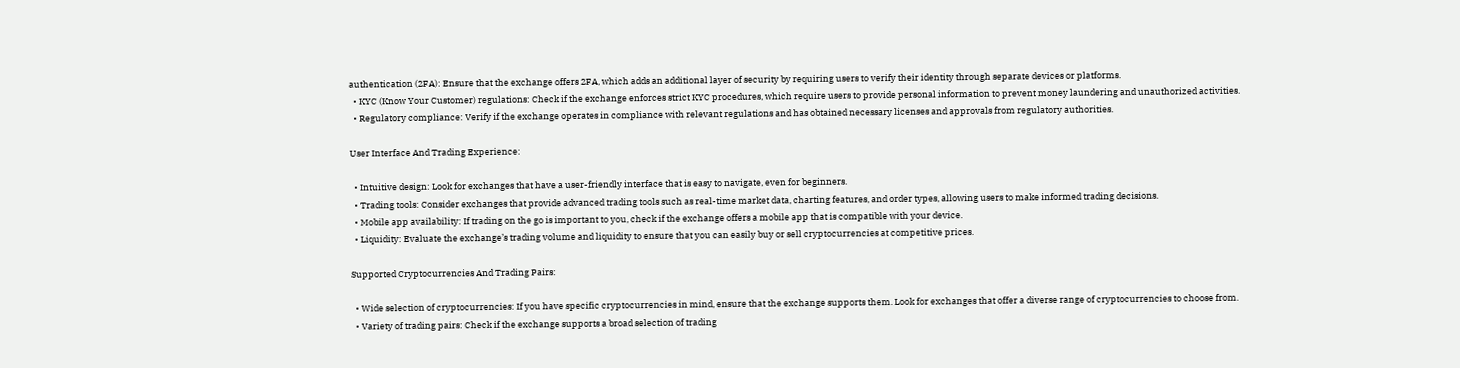authentication (2FA): Ensure that the exchange offers 2FA, which adds an additional layer of security by requiring users to verify their identity through separate devices or platforms.
  • KYC (Know Your Customer) regulations: Check if the exchange enforces strict KYC procedures, which require users to provide personal information to prevent money laundering and unauthorized activities.
  • Regulatory compliance: Verify if the exchange operates in compliance with relevant regulations and has obtained necessary licenses and approvals from regulatory authorities.

User Interface And Trading Experience:

  • Intuitive design: Look for exchanges that have a user-friendly interface that is easy to navigate, even for beginners.
  • Trading tools: Consider exchanges that provide advanced trading tools such as real-time market data, charting features, and order types, allowing users to make informed trading decisions.
  • Mobile app availability: If trading on the go is important to you, check if the exchange offers a mobile app that is compatible with your device.
  • Liquidity: Evaluate the exchange’s trading volume and liquidity to ensure that you can easily buy or sell cryptocurrencies at competitive prices.

Supported Cryptocurrencies And Trading Pairs:

  • Wide selection of cryptocurrencies: If you have specific cryptocurrencies in mind, ensure that the exchange supports them. Look for exchanges that offer a diverse range of cryptocurrencies to choose from.
  • Variety of trading pairs: Check if the exchange supports a broad selection of trading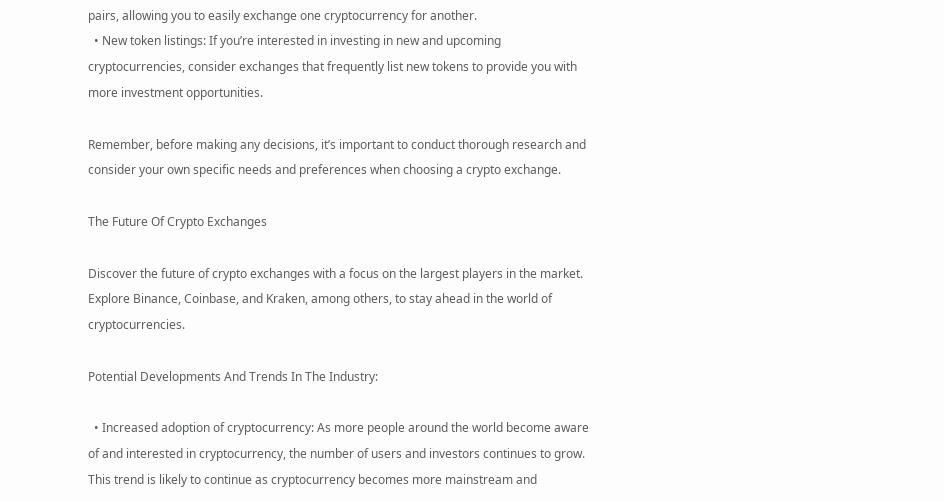pairs, allowing you to easily exchange one cryptocurrency for another.
  • New token listings: If you’re interested in investing in new and upcoming cryptocurrencies, consider exchanges that frequently list new tokens to provide you with more investment opportunities.

Remember, before making any decisions, it’s important to conduct thorough research and consider your own specific needs and preferences when choosing a crypto exchange.

The Future Of Crypto Exchanges

Discover the future of crypto exchanges with a focus on the largest players in the market. Explore Binance, Coinbase, and Kraken, among others, to stay ahead in the world of cryptocurrencies.

Potential Developments And Trends In The Industry:

  • Increased adoption of cryptocurrency: As more people around the world become aware of and interested in cryptocurrency, the number of users and investors continues to grow. This trend is likely to continue as cryptocurrency becomes more mainstream and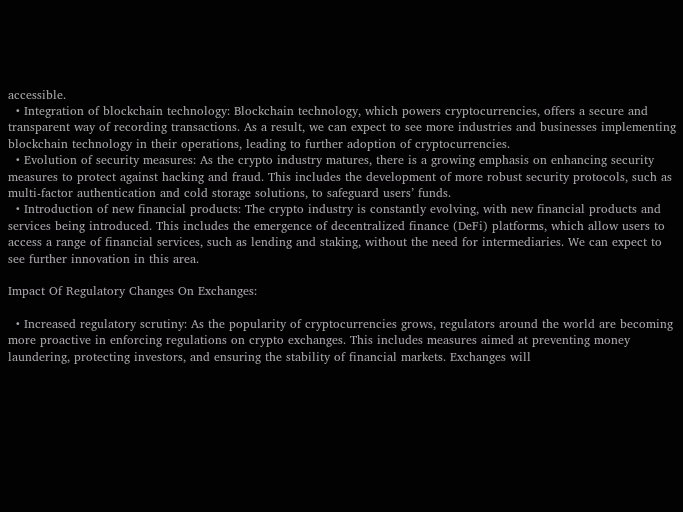accessible.
  • Integration of blockchain technology: Blockchain technology, which powers cryptocurrencies, offers a secure and transparent way of recording transactions. As a result, we can expect to see more industries and businesses implementing blockchain technology in their operations, leading to further adoption of cryptocurrencies.
  • Evolution of security measures: As the crypto industry matures, there is a growing emphasis on enhancing security measures to protect against hacking and fraud. This includes the development of more robust security protocols, such as multi-factor authentication and cold storage solutions, to safeguard users’ funds.
  • Introduction of new financial products: The crypto industry is constantly evolving, with new financial products and services being introduced. This includes the emergence of decentralized finance (DeFi) platforms, which allow users to access a range of financial services, such as lending and staking, without the need for intermediaries. We can expect to see further innovation in this area.

Impact Of Regulatory Changes On Exchanges:

  • Increased regulatory scrutiny: As the popularity of cryptocurrencies grows, regulators around the world are becoming more proactive in enforcing regulations on crypto exchanges. This includes measures aimed at preventing money laundering, protecting investors, and ensuring the stability of financial markets. Exchanges will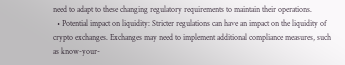need to adapt to these changing regulatory requirements to maintain their operations.
  • Potential impact on liquidity: Stricter regulations can have an impact on the liquidity of crypto exchanges. Exchanges may need to implement additional compliance measures, such as know-your-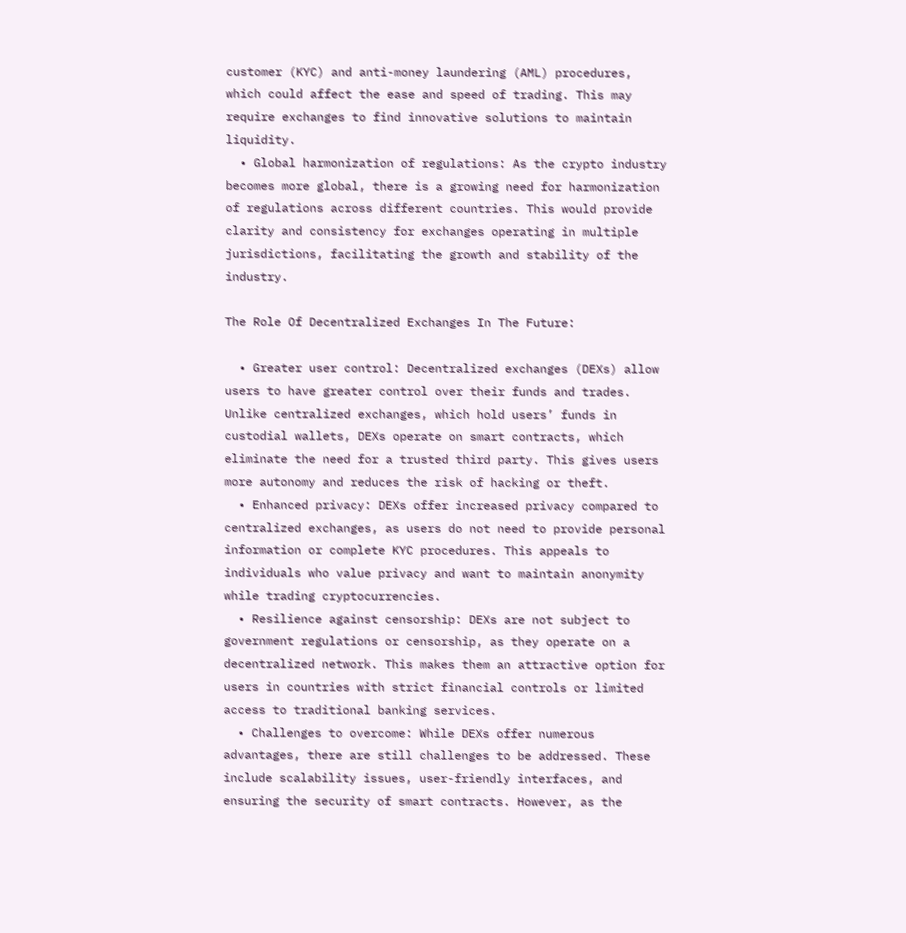customer (KYC) and anti-money laundering (AML) procedures, which could affect the ease and speed of trading. This may require exchanges to find innovative solutions to maintain liquidity.
  • Global harmonization of regulations: As the crypto industry becomes more global, there is a growing need for harmonization of regulations across different countries. This would provide clarity and consistency for exchanges operating in multiple jurisdictions, facilitating the growth and stability of the industry.

The Role Of Decentralized Exchanges In The Future:

  • Greater user control: Decentralized exchanges (DEXs) allow users to have greater control over their funds and trades. Unlike centralized exchanges, which hold users’ funds in custodial wallets, DEXs operate on smart contracts, which eliminate the need for a trusted third party. This gives users more autonomy and reduces the risk of hacking or theft.
  • Enhanced privacy: DEXs offer increased privacy compared to centralized exchanges, as users do not need to provide personal information or complete KYC procedures. This appeals to individuals who value privacy and want to maintain anonymity while trading cryptocurrencies.
  • Resilience against censorship: DEXs are not subject to government regulations or censorship, as they operate on a decentralized network. This makes them an attractive option for users in countries with strict financial controls or limited access to traditional banking services.
  • Challenges to overcome: While DEXs offer numerous advantages, there are still challenges to be addressed. These include scalability issues, user-friendly interfaces, and ensuring the security of smart contracts. However, as the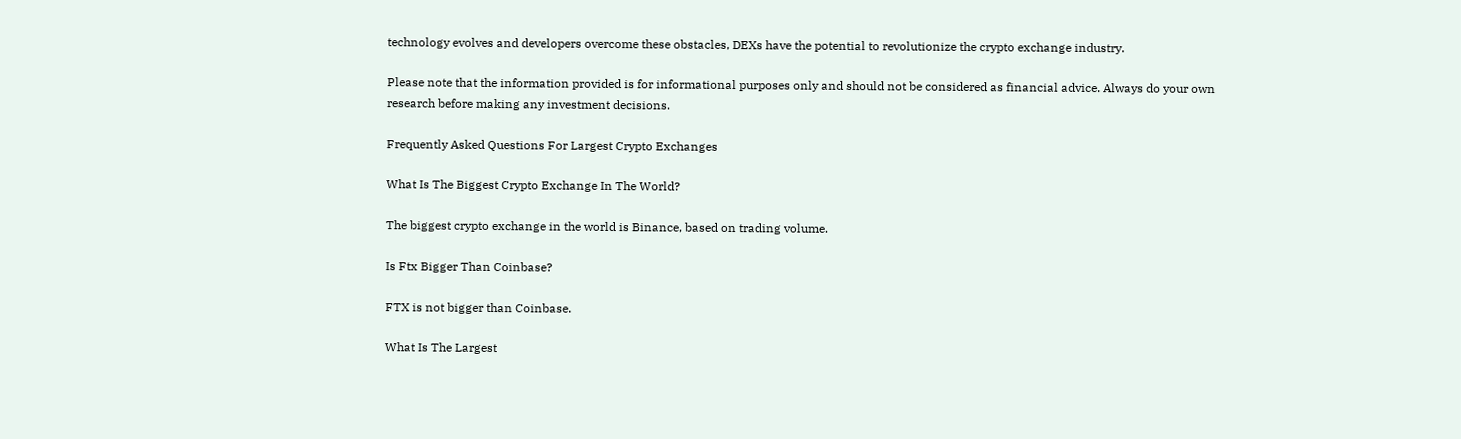technology evolves and developers overcome these obstacles, DEXs have the potential to revolutionize the crypto exchange industry.

Please note that the information provided is for informational purposes only and should not be considered as financial advice. Always do your own research before making any investment decisions.

Frequently Asked Questions For Largest Crypto Exchanges

What Is The Biggest Crypto Exchange In The World?

The biggest crypto exchange in the world is Binance, based on trading volume.

Is Ftx Bigger Than Coinbase?

FTX is not bigger than Coinbase.

What Is The Largest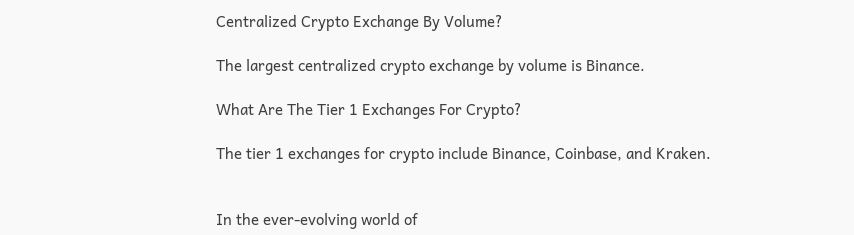Centralized Crypto Exchange By Volume?

The largest centralized crypto exchange by volume is Binance.

What Are The Tier 1 Exchanges For Crypto?

The tier 1 exchanges for crypto include Binance, Coinbase, and Kraken.


In the ever-evolving world of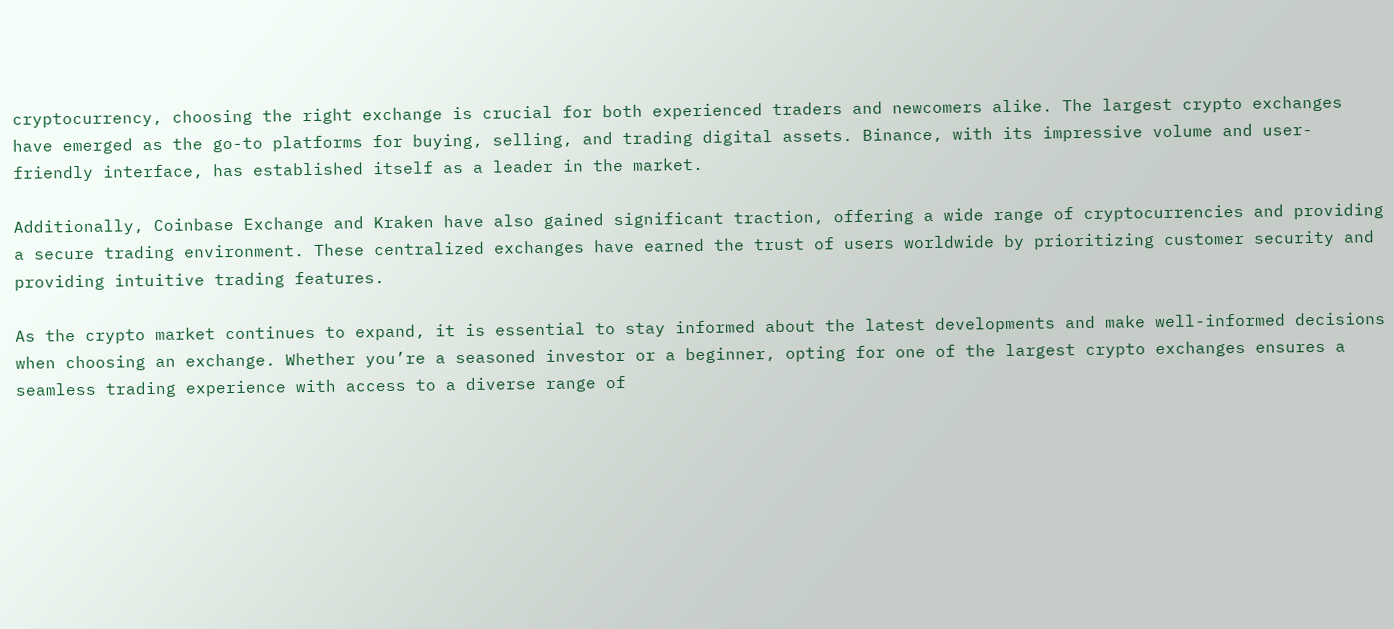cryptocurrency, choosing the right exchange is crucial for both experienced traders and newcomers alike. The largest crypto exchanges have emerged as the go-to platforms for buying, selling, and trading digital assets. Binance, with its impressive volume and user-friendly interface, has established itself as a leader in the market.

Additionally, Coinbase Exchange and Kraken have also gained significant traction, offering a wide range of cryptocurrencies and providing a secure trading environment. These centralized exchanges have earned the trust of users worldwide by prioritizing customer security and providing intuitive trading features.

As the crypto market continues to expand, it is essential to stay informed about the latest developments and make well-informed decisions when choosing an exchange. Whether you’re a seasoned investor or a beginner, opting for one of the largest crypto exchanges ensures a seamless trading experience with access to a diverse range of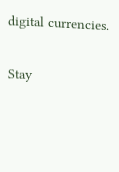digital currencies.

Stay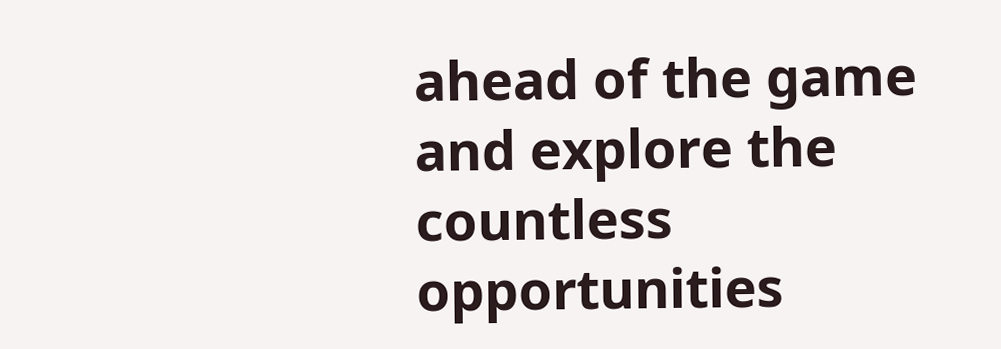ahead of the game and explore the countless opportunities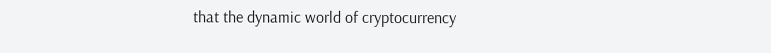that the dynamic world of cryptocurrency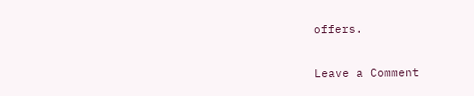offers.

Leave a Comment